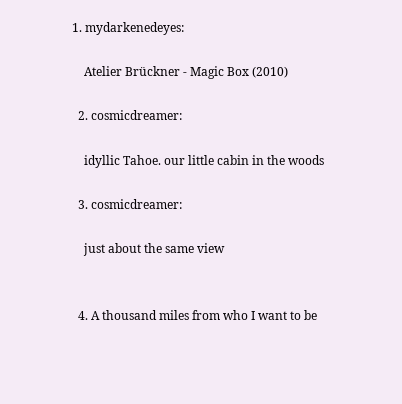1. mydarkenedeyes:

    Atelier Brückner - Magic Box (2010)

  2. cosmicdreamer:

    idyllic Tahoe. our little cabin in the woods

  3. cosmicdreamer:

    just about the same view


  4. A thousand miles from who I want to be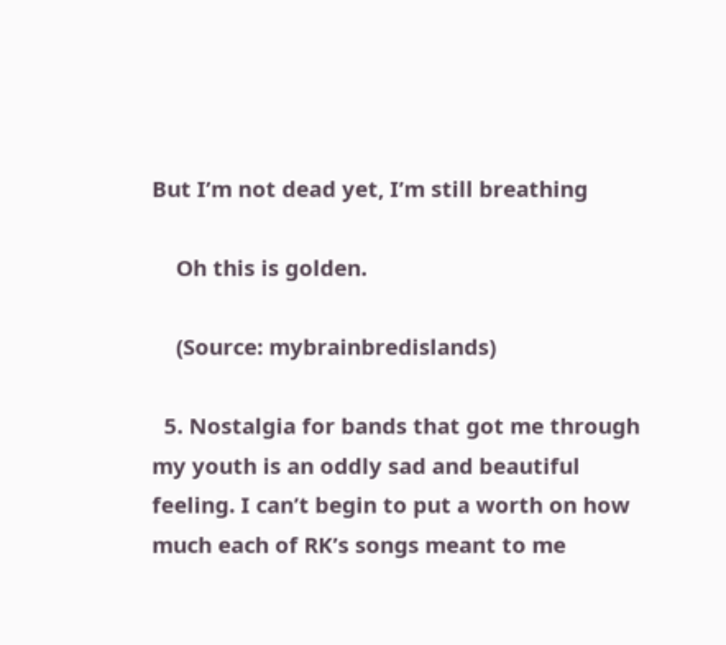But I’m not dead yet, I’m still breathing

    Oh this is golden.

    (Source: mybrainbredislands)

  5. Nostalgia for bands that got me through my youth is an oddly sad and beautiful feeling. I can’t begin to put a worth on how much each of RK’s songs meant to me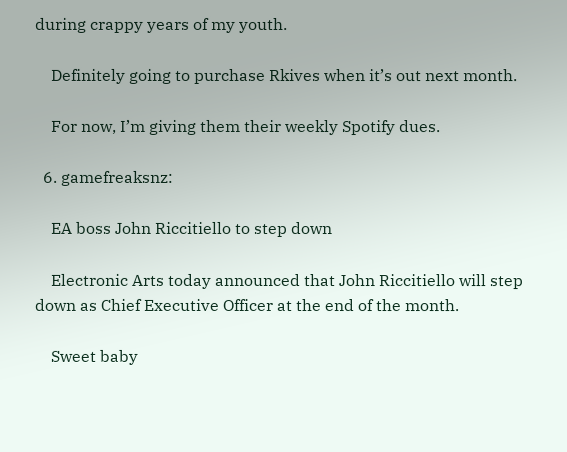during crappy years of my youth.

    Definitely going to purchase Rkives when it’s out next month.

    For now, I’m giving them their weekly Spotify dues.

  6. gamefreaksnz:

    EA boss John Riccitiello to step down

    Electronic Arts today announced that John Riccitiello will step down as Chief Executive Officer at the end of the month.

    Sweet baby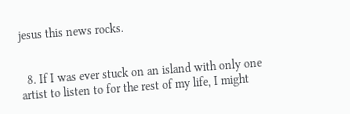jesus this news rocks.


  8. If I was ever stuck on an island with only one artist to listen to for the rest of my life, I might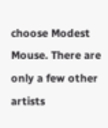choose Modest Mouse. There are only a few other artists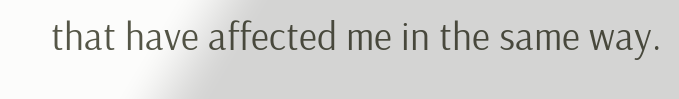that have affected me in the same way.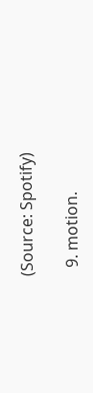(Source: Spotify)

  9. motion.